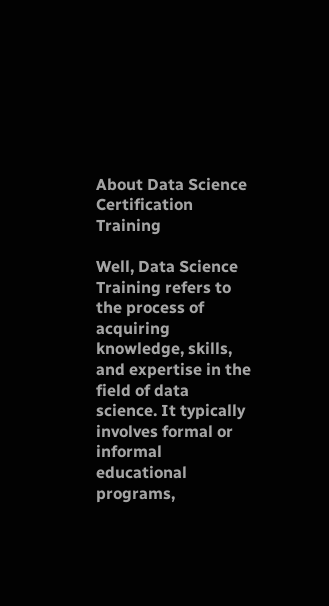About Data Science Certification Training

Well, Data Science Training refers to the process of acquiring knowledge, skills, and expertise in the field of data science. It typically involves formal or informal educational programs,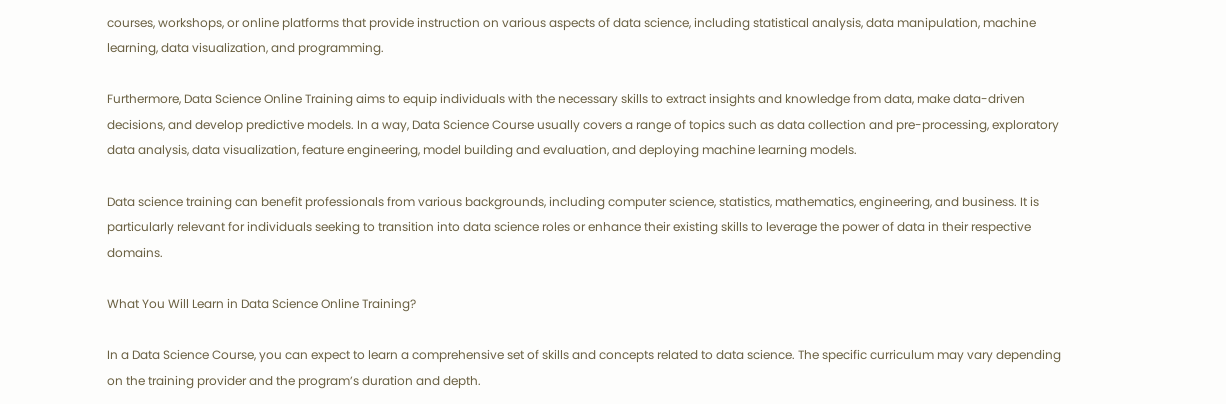courses, workshops, or online platforms that provide instruction on various aspects of data science, including statistical analysis, data manipulation, machine learning, data visualization, and programming.

Furthermore, Data Science Online Training aims to equip individuals with the necessary skills to extract insights and knowledge from data, make data-driven decisions, and develop predictive models. In a way, Data Science Course usually covers a range of topics such as data collection and pre-processing, exploratory data analysis, data visualization, feature engineering, model building and evaluation, and deploying machine learning models.

Data science training can benefit professionals from various backgrounds, including computer science, statistics, mathematics, engineering, and business. It is particularly relevant for individuals seeking to transition into data science roles or enhance their existing skills to leverage the power of data in their respective domains.

What You Will Learn in Data Science Online Training?

In a Data Science Course, you can expect to learn a comprehensive set of skills and concepts related to data science. The specific curriculum may vary depending on the training provider and the program’s duration and depth.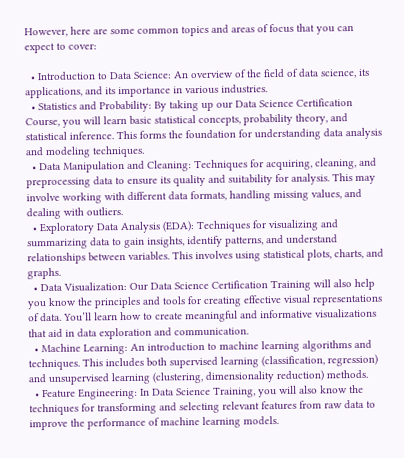However, here are some common topics and areas of focus that you can expect to cover:

  • Introduction to Data Science: An overview of the field of data science, its applications, and its importance in various industries.
  • Statistics and Probability: By taking up our Data Science Certification Course, you will learn basic statistical concepts, probability theory, and statistical inference. This forms the foundation for understanding data analysis and modeling techniques.
  • Data Manipulation and Cleaning: Techniques for acquiring, cleaning, and preprocessing data to ensure its quality and suitability for analysis. This may involve working with different data formats, handling missing values, and dealing with outliers.
  • Exploratory Data Analysis (EDA): Techniques for visualizing and summarizing data to gain insights, identify patterns, and understand relationships between variables. This involves using statistical plots, charts, and graphs.
  • Data Visualization: Our Data Science Certification Training will also help you know the principles and tools for creating effective visual representations of data. You’ll learn how to create meaningful and informative visualizations that aid in data exploration and communication.
  • Machine Learning: An introduction to machine learning algorithms and techniques. This includes both supervised learning (classification, regression) and unsupervised learning (clustering, dimensionality reduction) methods.
  • Feature Engineering: In Data Science Training, you will also know the techniques for transforming and selecting relevant features from raw data to improve the performance of machine learning models.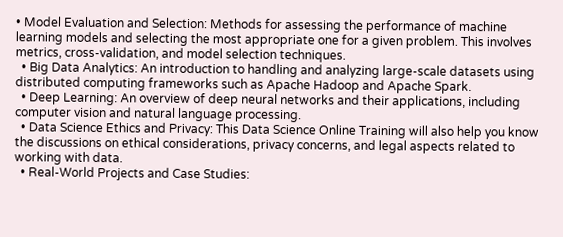• Model Evaluation and Selection: Methods for assessing the performance of machine learning models and selecting the most appropriate one for a given problem. This involves metrics, cross-validation, and model selection techniques.
  • Big Data Analytics: An introduction to handling and analyzing large-scale datasets using distributed computing frameworks such as Apache Hadoop and Apache Spark.
  • Deep Learning: An overview of deep neural networks and their applications, including computer vision and natural language processing.
  • Data Science Ethics and Privacy: This Data Science Online Training will also help you know the discussions on ethical considerations, privacy concerns, and legal aspects related to working with data.
  • Real-World Projects and Case Studies: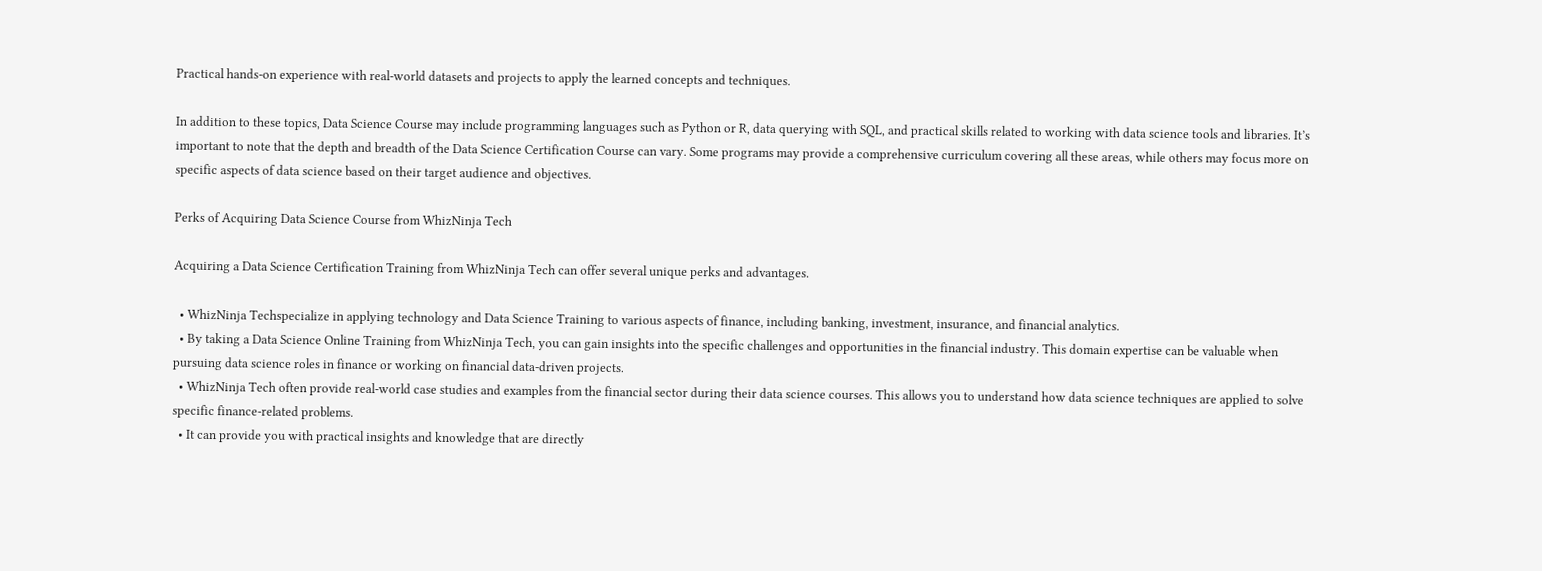Practical hands-on experience with real-world datasets and projects to apply the learned concepts and techniques.

In addition to these topics, Data Science Course may include programming languages such as Python or R, data querying with SQL, and practical skills related to working with data science tools and libraries. It’s important to note that the depth and breadth of the Data Science Certification Course can vary. Some programs may provide a comprehensive curriculum covering all these areas, while others may focus more on specific aspects of data science based on their target audience and objectives.

Perks of Acquiring Data Science Course from WhizNinja Tech

Acquiring a Data Science Certification Training from WhizNinja Tech can offer several unique perks and advantages.

  • WhizNinja Techspecialize in applying technology and Data Science Training to various aspects of finance, including banking, investment, insurance, and financial analytics.
  • By taking a Data Science Online Training from WhizNinja Tech, you can gain insights into the specific challenges and opportunities in the financial industry. This domain expertise can be valuable when pursuing data science roles in finance or working on financial data-driven projects.
  • WhizNinja Tech often provide real-world case studies and examples from the financial sector during their data science courses. This allows you to understand how data science techniques are applied to solve specific finance-related problems.
  • It can provide you with practical insights and knowledge that are directly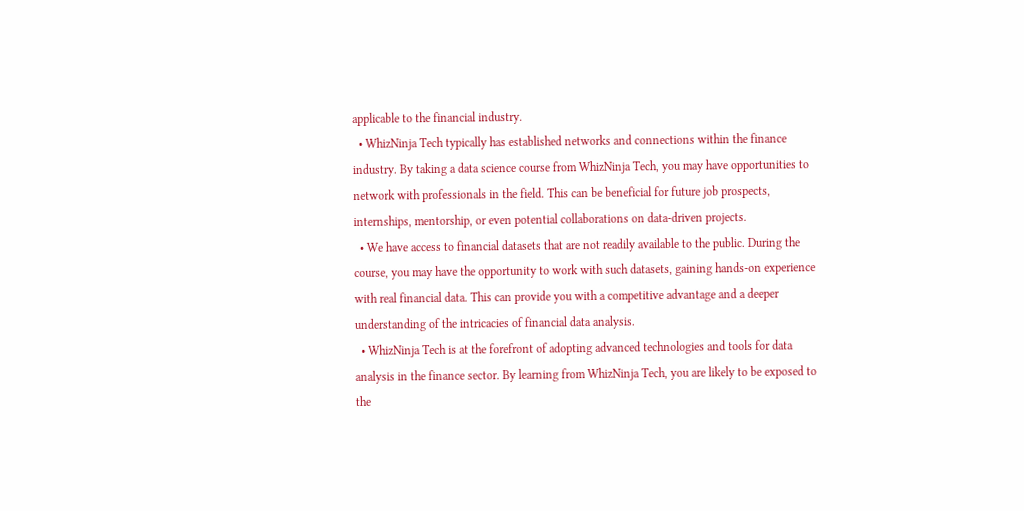applicable to the financial industry.
  • WhizNinja Tech typically has established networks and connections within the finance industry. By taking a data science course from WhizNinja Tech, you may have opportunities to network with professionals in the field. This can be beneficial for future job prospects, internships, mentorship, or even potential collaborations on data-driven projects.
  • We have access to financial datasets that are not readily available to the public. During the course, you may have the opportunity to work with such datasets, gaining hands-on experience with real financial data. This can provide you with a competitive advantage and a deeper understanding of the intricacies of financial data analysis.
  • WhizNinja Tech is at the forefront of adopting advanced technologies and tools for data analysis in the finance sector. By learning from WhizNinja Tech, you are likely to be exposed to the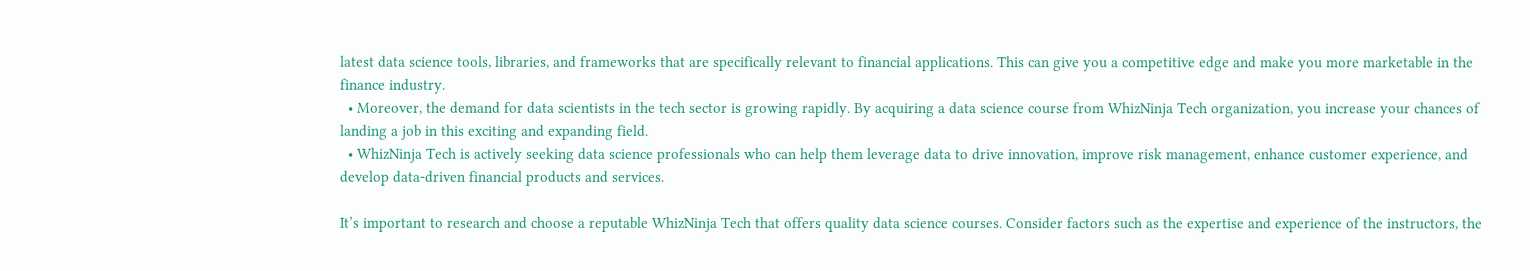latest data science tools, libraries, and frameworks that are specifically relevant to financial applications. This can give you a competitive edge and make you more marketable in the finance industry.
  • Moreover, the demand for data scientists in the tech sector is growing rapidly. By acquiring a data science course from WhizNinja Tech organization, you increase your chances of landing a job in this exciting and expanding field.
  • WhizNinja Tech is actively seeking data science professionals who can help them leverage data to drive innovation, improve risk management, enhance customer experience, and develop data-driven financial products and services.

It’s important to research and choose a reputable WhizNinja Tech that offers quality data science courses. Consider factors such as the expertise and experience of the instructors, the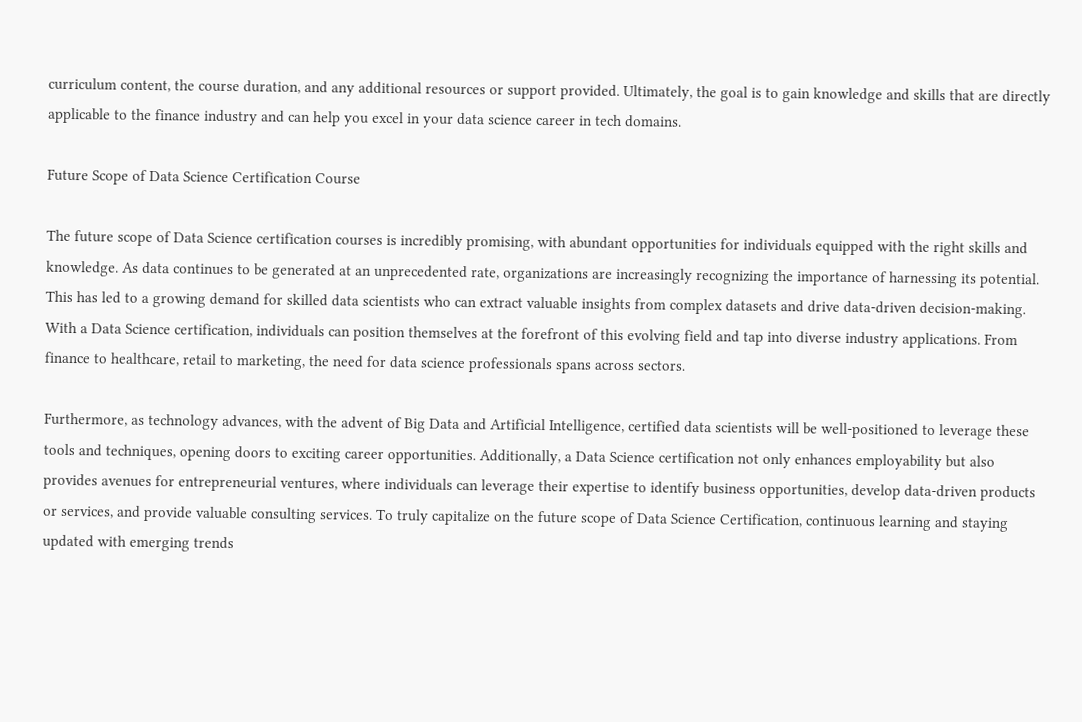curriculum content, the course duration, and any additional resources or support provided. Ultimately, the goal is to gain knowledge and skills that are directly applicable to the finance industry and can help you excel in your data science career in tech domains.

Future Scope of Data Science Certification Course

The future scope of Data Science certification courses is incredibly promising, with abundant opportunities for individuals equipped with the right skills and knowledge. As data continues to be generated at an unprecedented rate, organizations are increasingly recognizing the importance of harnessing its potential. This has led to a growing demand for skilled data scientists who can extract valuable insights from complex datasets and drive data-driven decision-making. With a Data Science certification, individuals can position themselves at the forefront of this evolving field and tap into diverse industry applications. From finance to healthcare, retail to marketing, the need for data science professionals spans across sectors.

Furthermore, as technology advances, with the advent of Big Data and Artificial Intelligence, certified data scientists will be well-positioned to leverage these tools and techniques, opening doors to exciting career opportunities. Additionally, a Data Science certification not only enhances employability but also provides avenues for entrepreneurial ventures, where individuals can leverage their expertise to identify business opportunities, develop data-driven products or services, and provide valuable consulting services. To truly capitalize on the future scope of Data Science Certification, continuous learning and staying updated with emerging trends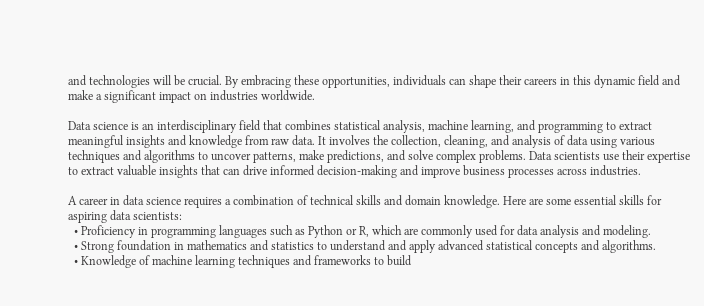and technologies will be crucial. By embracing these opportunities, individuals can shape their careers in this dynamic field and make a significant impact on industries worldwide.

Data science is an interdisciplinary field that combines statistical analysis, machine learning, and programming to extract meaningful insights and knowledge from raw data. It involves the collection, cleaning, and analysis of data using various techniques and algorithms to uncover patterns, make predictions, and solve complex problems. Data scientists use their expertise to extract valuable insights that can drive informed decision-making and improve business processes across industries.

A career in data science requires a combination of technical skills and domain knowledge. Here are some essential skills for aspiring data scientists:
  • Proficiency in programming languages such as Python or R, which are commonly used for data analysis and modeling.
  • Strong foundation in mathematics and statistics to understand and apply advanced statistical concepts and algorithms.
  • Knowledge of machine learning techniques and frameworks to build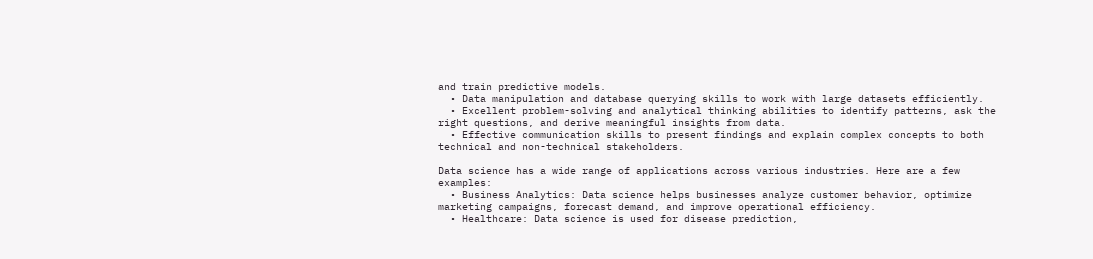and train predictive models.
  • Data manipulation and database querying skills to work with large datasets efficiently.
  • Excellent problem-solving and analytical thinking abilities to identify patterns, ask the right questions, and derive meaningful insights from data.
  • Effective communication skills to present findings and explain complex concepts to both technical and non-technical stakeholders.

Data science has a wide range of applications across various industries. Here are a few examples:
  • Business Analytics: Data science helps businesses analyze customer behavior, optimize marketing campaigns, forecast demand, and improve operational efficiency.
  • Healthcare: Data science is used for disease prediction,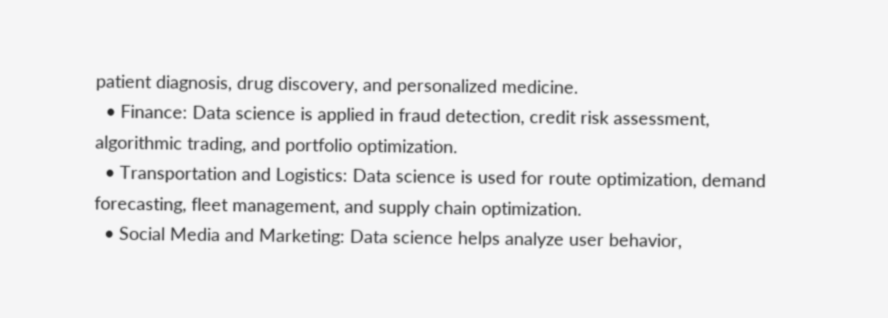patient diagnosis, drug discovery, and personalized medicine.
  • Finance: Data science is applied in fraud detection, credit risk assessment, algorithmic trading, and portfolio optimization.
  • Transportation and Logistics: Data science is used for route optimization, demand forecasting, fleet management, and supply chain optimization.
  • Social Media and Marketing: Data science helps analyze user behavior,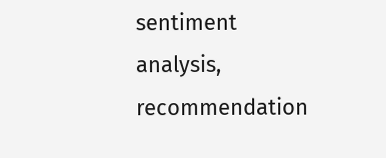sentiment analysis, recommendation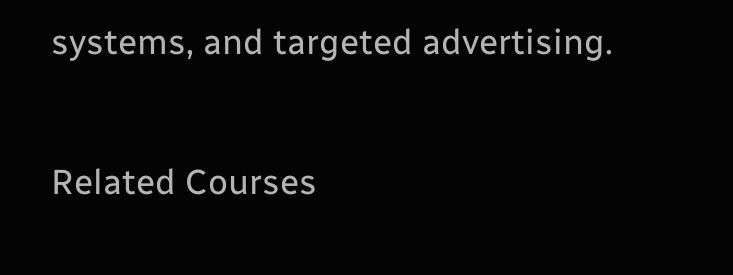systems, and targeted advertising.

Related Courses